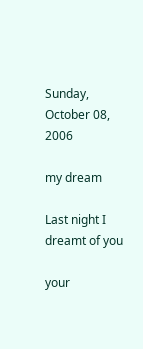Sunday, October 08, 2006

my dream

Last night I dreamt of you

your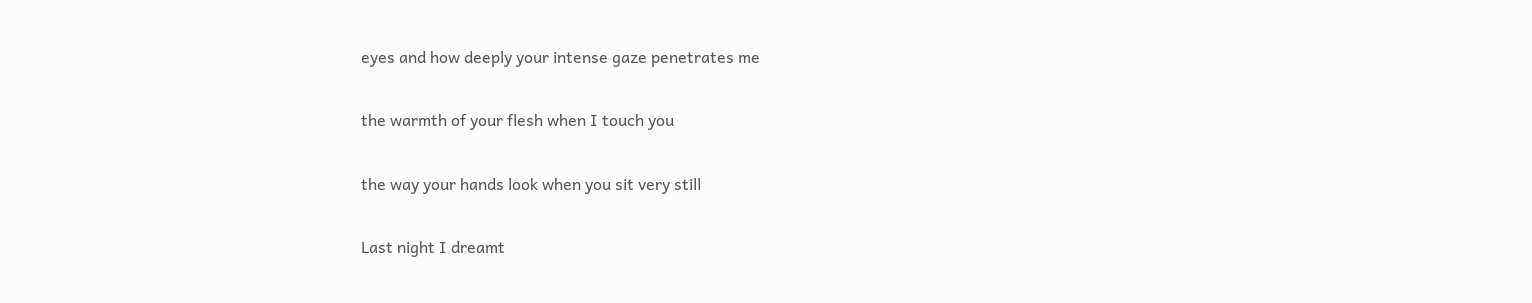eyes and how deeply your intense gaze penetrates me

the warmth of your flesh when I touch you

the way your hands look when you sit very still

Last night I dreamt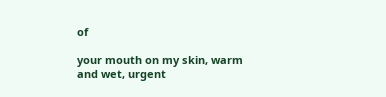of

your mouth on my skin, warm and wet, urgent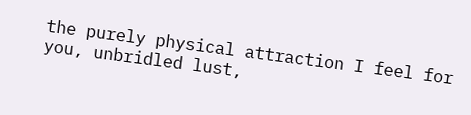the purely physical attraction I feel for you, unbridled lust,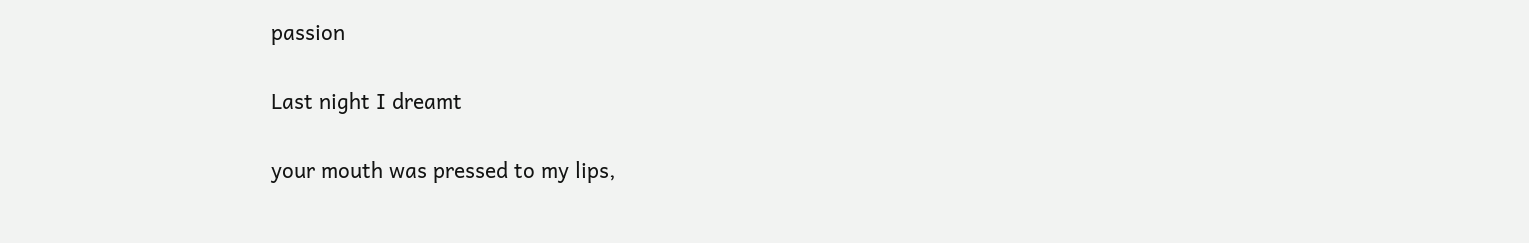passion

Last night I dreamt

your mouth was pressed to my lips,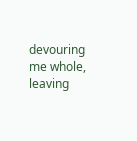devouring me whole, leaving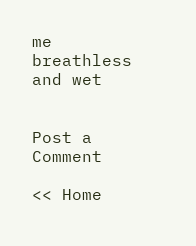me breathless and wet


Post a Comment

<< Home